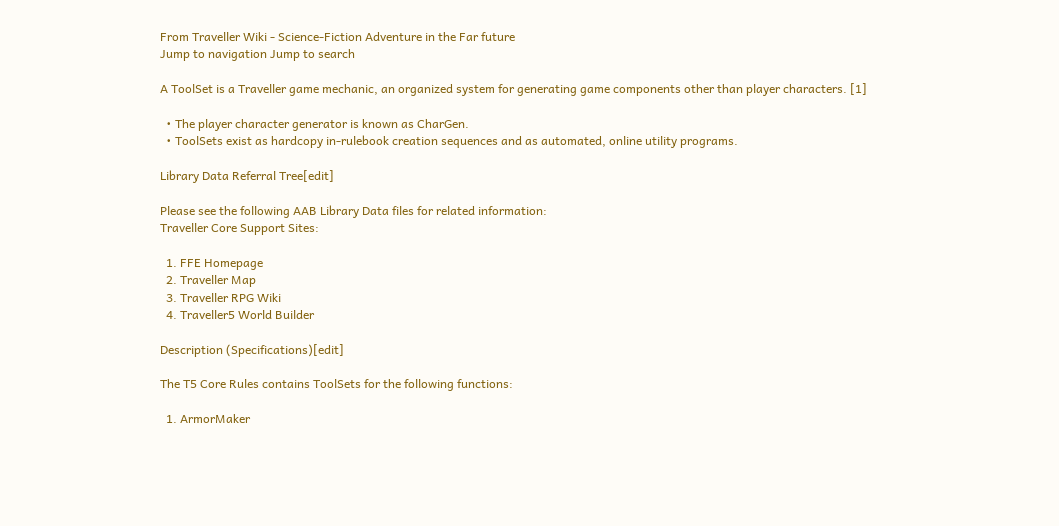From Traveller Wiki - Science-Fiction Adventure in the Far future
Jump to navigation Jump to search

A ToolSet is a Traveller game mechanic, an organized system for generating game components other than player characters. [1]

  • The player character generator is known as CharGen.
  • ToolSets exist as hardcopy in-rulebook creation sequences and as automated, online utility programs.

Library Data Referral Tree[edit]

Please see the following AAB Library Data files for related information:
Traveller Core Support Sites:

  1. FFE Homepage
  2. Traveller Map
  3. Traveller RPG Wiki
  4. Traveller5 World Builder

Description (Specifications)[edit]

The T5 Core Rules contains ToolSets for the following functions:

  1. ArmorMaker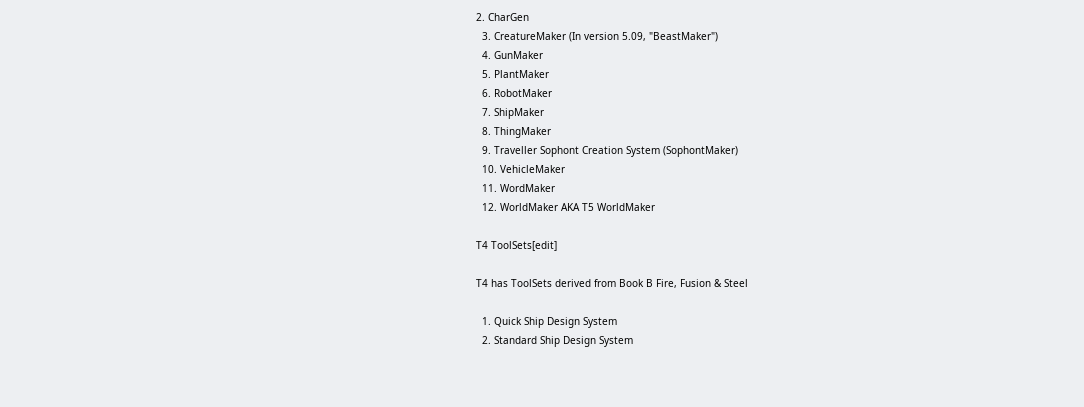2. CharGen
  3. CreatureMaker (In version 5.09, "BeastMaker")
  4. GunMaker
  5. PlantMaker
  6. RobotMaker
  7. ShipMaker
  8. ThingMaker
  9. Traveller Sophont Creation System (SophontMaker)
  10. VehicleMaker
  11. WordMaker
  12. WorldMaker AKA T5 WorldMaker

T4 ToolSets[edit]

T4 has ToolSets derived from Book B Fire, Fusion & Steel

  1. Quick Ship Design System
  2. Standard Ship Design System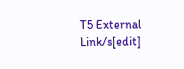T5 External Link/s[edit]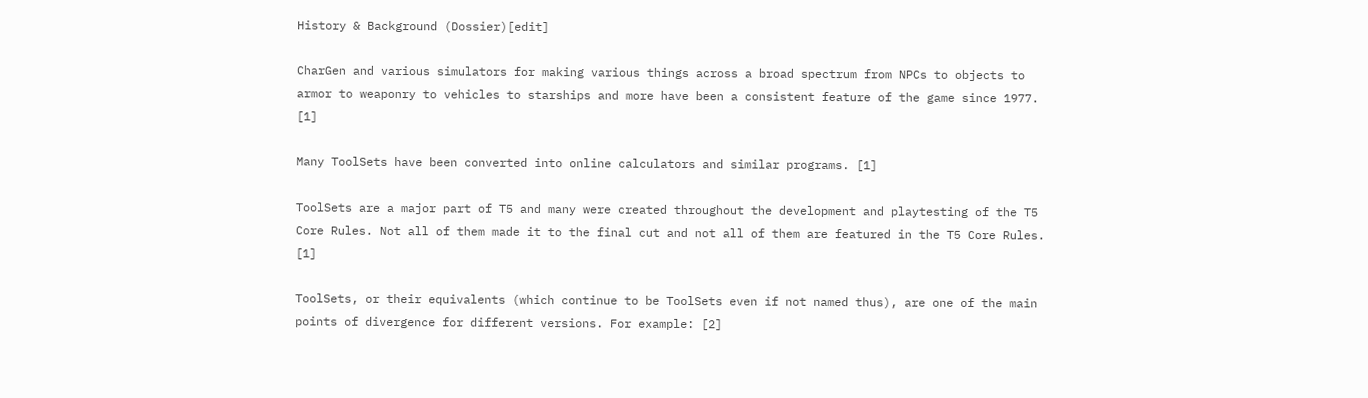History & Background (Dossier)[edit]

CharGen and various simulators for making various things across a broad spectrum from NPCs to objects to armor to weaponry to vehicles to starships and more have been a consistent feature of the game since 1977. [1]

Many ToolSets have been converted into online calculators and similar programs. [1]

ToolSets are a major part of T5 and many were created throughout the development and playtesting of the T5 Core Rules. Not all of them made it to the final cut and not all of them are featured in the T5 Core Rules. [1]

ToolSets, or their equivalents (which continue to be ToolSets even if not named thus), are one of the main points of divergence for different versions. For example: [2]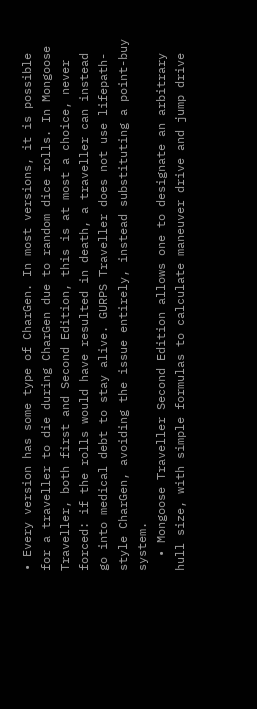• Every version has some type of CharGen. In most versions, it is possible for a traveller to die during CharGen due to random dice rolls. In Mongoose Traveller, both first and Second Edition, this is at most a choice, never forced: if the rolls would have resulted in death, a traveller can instead go into medical debt to stay alive. GURPS Traveller does not use lifepath-style CharGen, avoiding the issue entirely, instead substituting a point-buy system.
  • Mongoose Traveller Second Edition allows one to designate an arbitrary hull size, with simple formulas to calculate maneuver drive and jump drive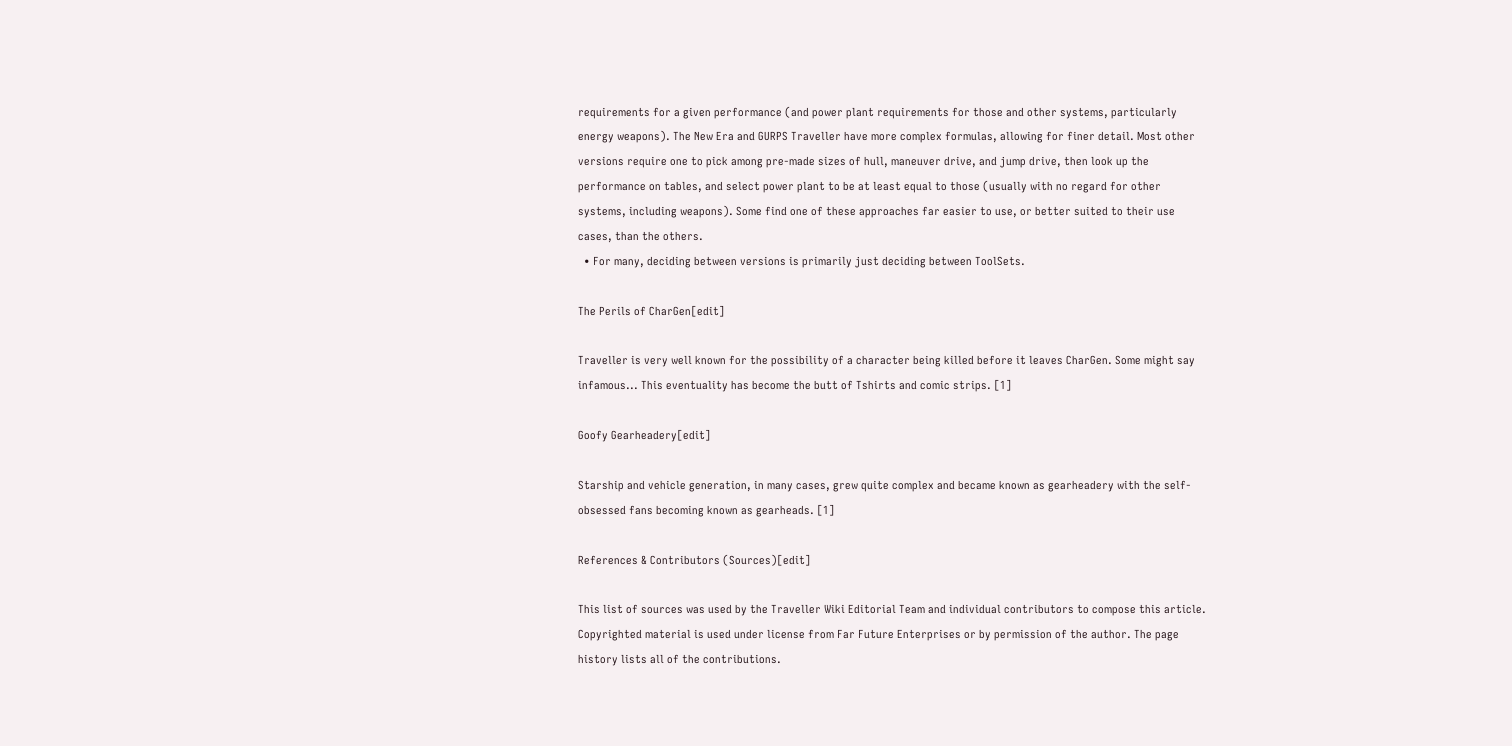requirements for a given performance (and power plant requirements for those and other systems, particularly energy weapons). The New Era and GURPS Traveller have more complex formulas, allowing for finer detail. Most other versions require one to pick among pre-made sizes of hull, maneuver drive, and jump drive, then look up the performance on tables, and select power plant to be at least equal to those (usually with no regard for other systems, including weapons). Some find one of these approaches far easier to use, or better suited to their use cases, than the others.
  • For many, deciding between versions is primarily just deciding between ToolSets.

The Perils of CharGen[edit]

Traveller is very well known for the possibility of a character being killed before it leaves CharGen. Some might say infamous... This eventuality has become the butt of Tshirts and comic strips. [1]

Goofy Gearheadery[edit]

Starship and vehicle generation, in many cases, grew quite complex and became known as gearheadery with the self-obsessed fans becoming known as gearheads. [1]

References & Contributors (Sources)[edit]

This list of sources was used by the Traveller Wiki Editorial Team and individual contributors to compose this article. Copyrighted material is used under license from Far Future Enterprises or by permission of the author. The page history lists all of the contributions.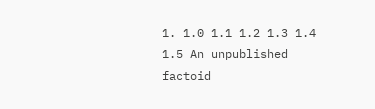1. 1.0 1.1 1.2 1.3 1.4 1.5 An unpublished factoid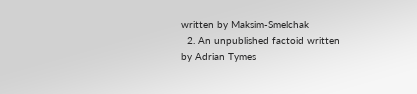written by Maksim-Smelchak
  2. An unpublished factoid written by Adrian Tymes